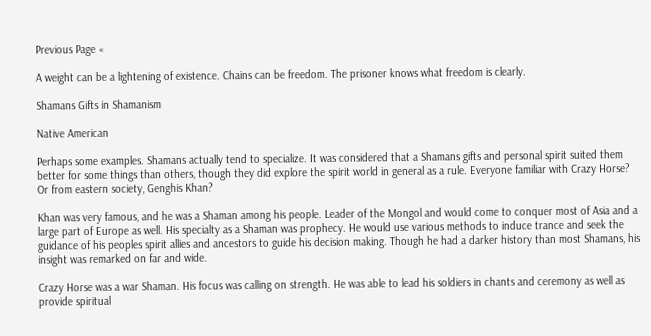Previous Page «

A weight can be a lightening of existence. Chains can be freedom. The prisoner knows what freedom is clearly.

Shamans Gifts in Shamanism

Native American

Perhaps some examples. Shamans actually tend to specialize. It was considered that a Shamans gifts and personal spirit suited them better for some things than others, though they did explore the spirit world in general as a rule. Everyone familiar with Crazy Horse? Or from eastern society, Genghis Khan?

Khan was very famous, and he was a Shaman among his people. Leader of the Mongol and would come to conquer most of Asia and a large part of Europe as well. His specialty as a Shaman was prophecy. He would use various methods to induce trance and seek the guidance of his peoples spirit allies and ancestors to guide his decision making. Though he had a darker history than most Shamans, his insight was remarked on far and wide.

Crazy Horse was a war Shaman. His focus was calling on strength. He was able to lead his soldiers in chants and ceremony as well as provide spiritual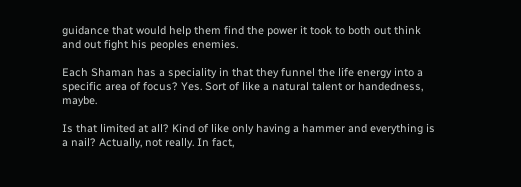guidance that would help them find the power it took to both out think and out fight his peoples enemies.

Each Shaman has a speciality in that they funnel the life energy into a specific area of focus? Yes. Sort of like a natural talent or handedness, maybe.

Is that limited at all? Kind of like only having a hammer and everything is a nail? Actually, not really. In fact,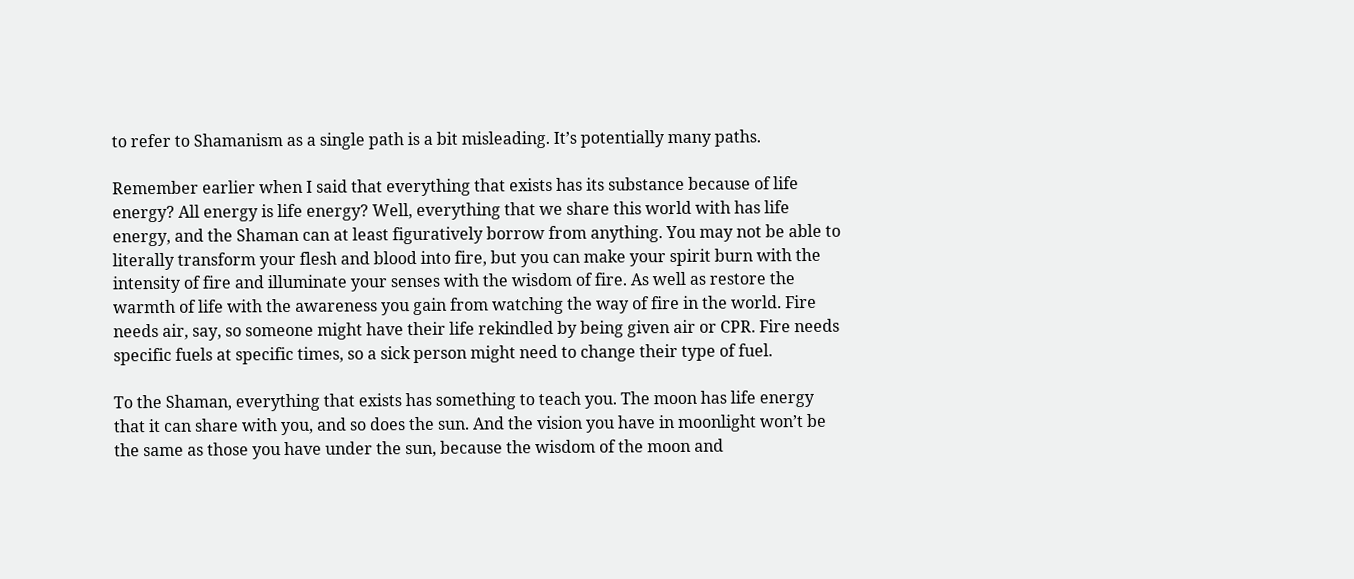to refer to Shamanism as a single path is a bit misleading. It’s potentially many paths.

Remember earlier when I said that everything that exists has its substance because of life energy? All energy is life energy? Well, everything that we share this world with has life energy, and the Shaman can at least figuratively borrow from anything. You may not be able to literally transform your flesh and blood into fire, but you can make your spirit burn with the intensity of fire and illuminate your senses with the wisdom of fire. As well as restore the warmth of life with the awareness you gain from watching the way of fire in the world. Fire needs air, say, so someone might have their life rekindled by being given air or CPR. Fire needs specific fuels at specific times, so a sick person might need to change their type of fuel.

To the Shaman, everything that exists has something to teach you. The moon has life energy that it can share with you, and so does the sun. And the vision you have in moonlight won’t be the same as those you have under the sun, because the wisdom of the moon and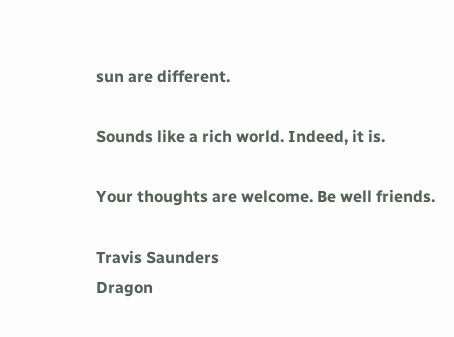sun are different.

Sounds like a rich world. Indeed, it is.

Your thoughts are welcome. Be well friends.

Travis Saunders
Dragon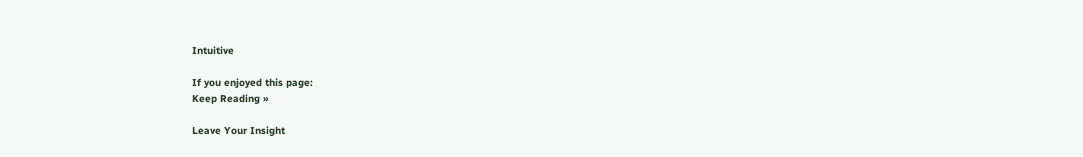Intuitive

If you enjoyed this page:
Keep Reading »

Leave Your Insight